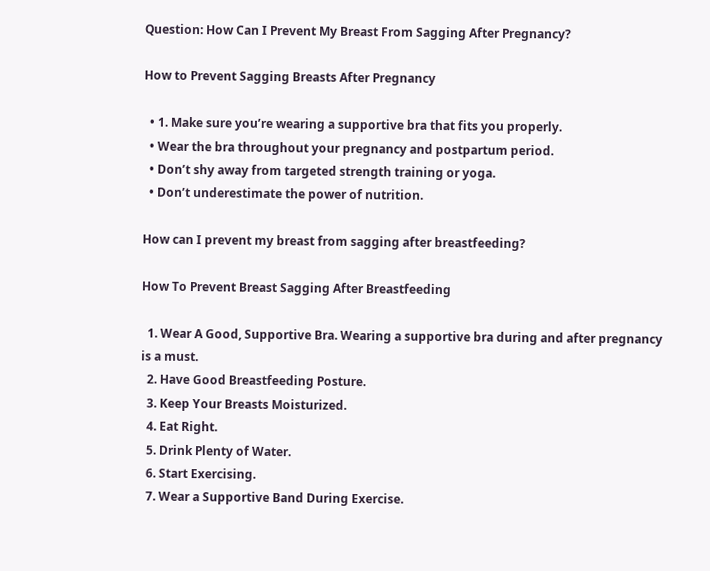Question: How Can I Prevent My Breast From Sagging After Pregnancy?

How to Prevent Sagging Breasts After Pregnancy

  • 1. Make sure you’re wearing a supportive bra that fits you properly.
  • Wear the bra throughout your pregnancy and postpartum period.
  • Don’t shy away from targeted strength training or yoga.
  • Don’t underestimate the power of nutrition.

How can I prevent my breast from sagging after breastfeeding?

How To Prevent Breast Sagging After Breastfeeding

  1. Wear A Good, Supportive Bra. Wearing a supportive bra during and after pregnancy is a must.
  2. Have Good Breastfeeding Posture.
  3. Keep Your Breasts Moisturized.
  4. Eat Right.
  5. Drink Plenty of Water.
  6. Start Exercising.
  7. Wear a Supportive Band During Exercise.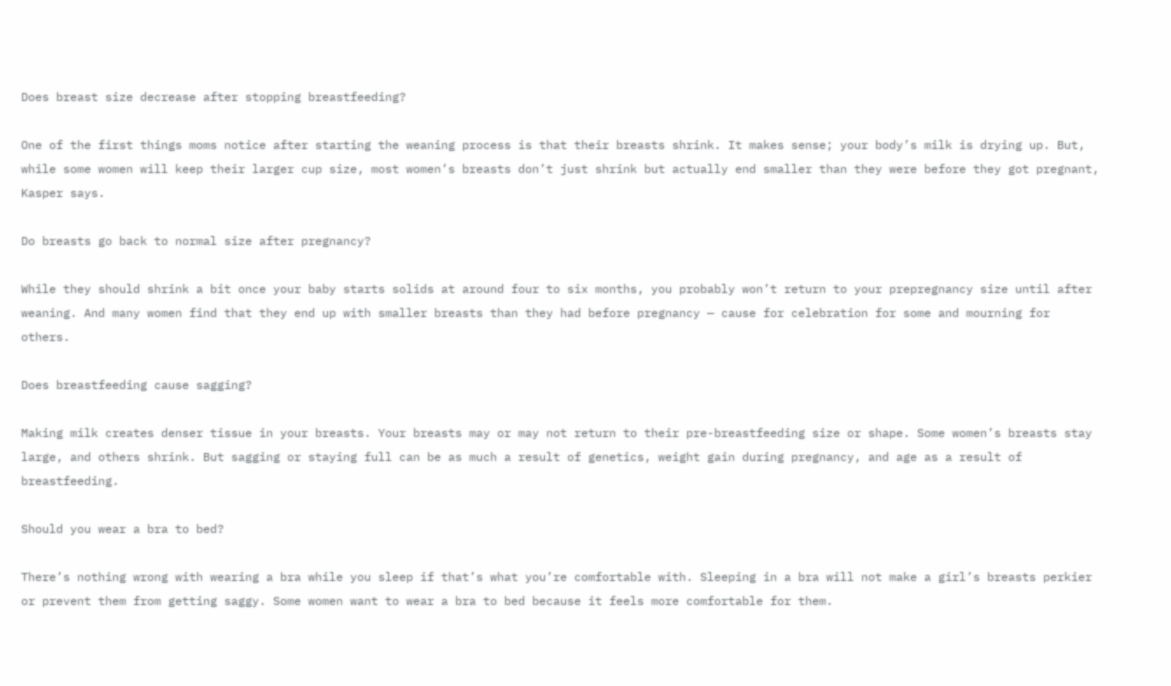Does breast size decrease after stopping breastfeeding?

One of the first things moms notice after starting the weaning process is that their breasts shrink. It makes sense; your body’s milk is drying up. But, while some women will keep their larger cup size, most women’s breasts don’t just shrink but actually end smaller than they were before they got pregnant, Kasper says.

Do breasts go back to normal size after pregnancy?

While they should shrink a bit once your baby starts solids at around four to six months, you probably won’t return to your prepregnancy size until after weaning. And many women find that they end up with smaller breasts than they had before pregnancy — cause for celebration for some and mourning for others.

Does breastfeeding cause sagging?

Making milk creates denser tissue in your breasts. Your breasts may or may not return to their pre-breastfeeding size or shape. Some women’s breasts stay large, and others shrink. But sagging or staying full can be as much a result of genetics, weight gain during pregnancy, and age as a result of breastfeeding.

Should you wear a bra to bed?

There’s nothing wrong with wearing a bra while you sleep if that’s what you’re comfortable with. Sleeping in a bra will not make a girl’s breasts perkier or prevent them from getting saggy. Some women want to wear a bra to bed because it feels more comfortable for them.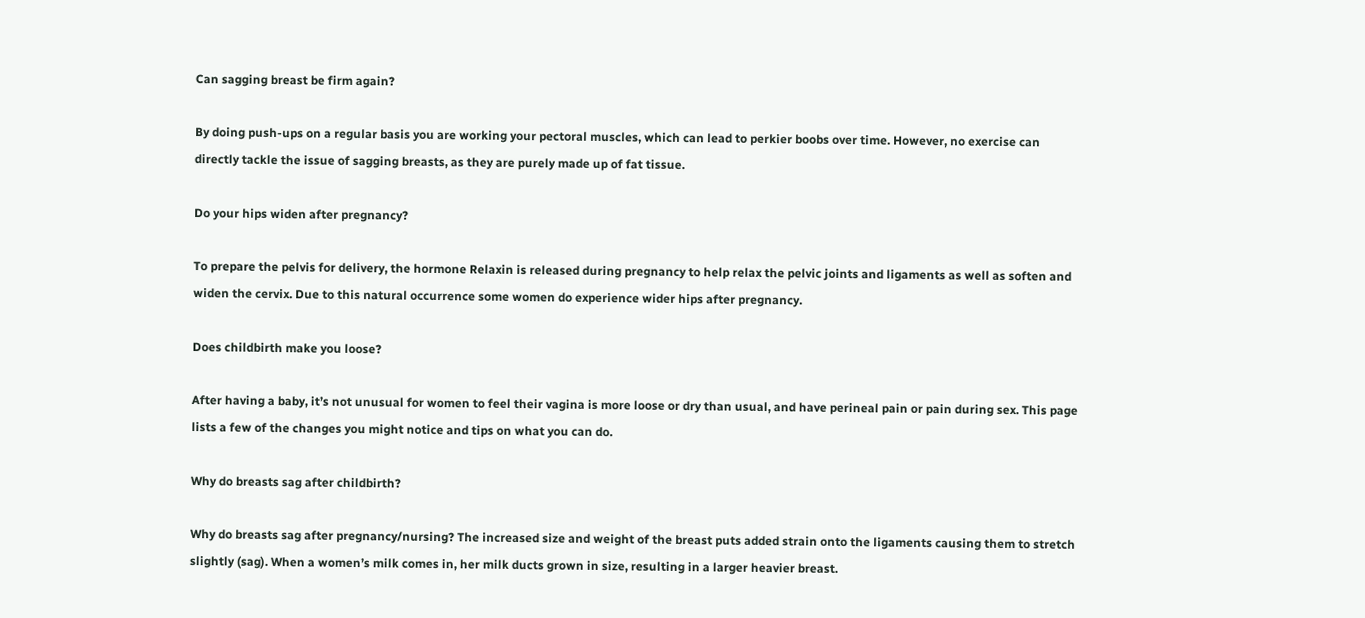Can sagging breast be firm again?

By doing push-ups on a regular basis you are working your pectoral muscles, which can lead to perkier boobs over time. However, no exercise can directly tackle the issue of sagging breasts, as they are purely made up of fat tissue.

Do your hips widen after pregnancy?

To prepare the pelvis for delivery, the hormone Relaxin is released during pregnancy to help relax the pelvic joints and ligaments as well as soften and widen the cervix. Due to this natural occurrence some women do experience wider hips after pregnancy.

Does childbirth make you loose?

After having a baby, it’s not unusual for women to feel their vagina is more loose or dry than usual, and have perineal pain or pain during sex. This page lists a few of the changes you might notice and tips on what you can do.

Why do breasts sag after childbirth?

Why do breasts sag after pregnancy/nursing? The increased size and weight of the breast puts added strain onto the ligaments causing them to stretch slightly (sag). When a women’s milk comes in, her milk ducts grown in size, resulting in a larger heavier breast.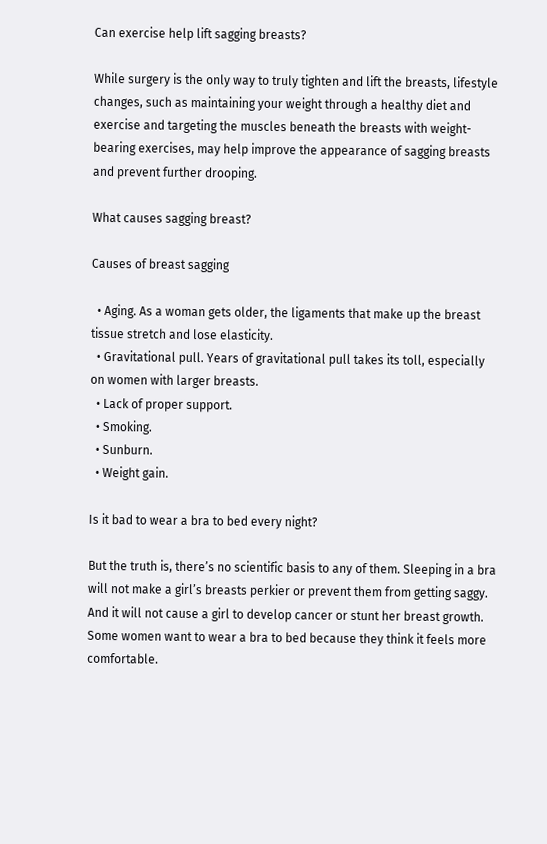Can exercise help lift sagging breasts?

While surgery is the only way to truly tighten and lift the breasts, lifestyle changes, such as maintaining your weight through a healthy diet and exercise and targeting the muscles beneath the breasts with weight-bearing exercises, may help improve the appearance of sagging breasts and prevent further drooping.

What causes sagging breast?

Causes of breast sagging

  • Aging. As a woman gets older, the ligaments that make up the breast tissue stretch and lose elasticity.
  • Gravitational pull. Years of gravitational pull takes its toll, especially on women with larger breasts.
  • Lack of proper support.
  • Smoking.
  • Sunburn.
  • Weight gain.

Is it bad to wear a bra to bed every night?

But the truth is, there’s no scientific basis to any of them. Sleeping in a bra will not make a girl’s breasts perkier or prevent them from getting saggy. And it will not cause a girl to develop cancer or stunt her breast growth. Some women want to wear a bra to bed because they think it feels more comfortable.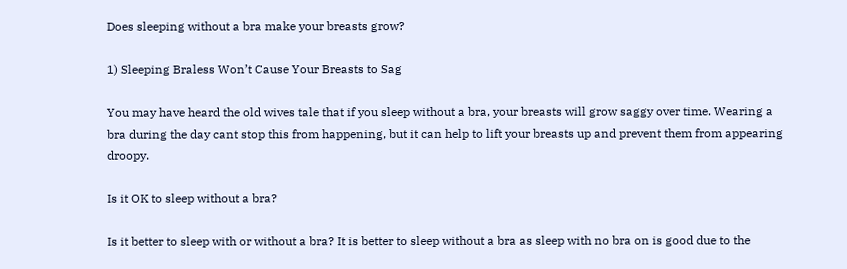Does sleeping without a bra make your breasts grow?

1) Sleeping Braless Won’t Cause Your Breasts to Sag

You may have heard the old wives tale that if you sleep without a bra, your breasts will grow saggy over time. Wearing a bra during the day cant stop this from happening, but it can help to lift your breasts up and prevent them from appearing droopy.

Is it OK to sleep without a bra?

Is it better to sleep with or without a bra? It is better to sleep without a bra as sleep with no bra on is good due to the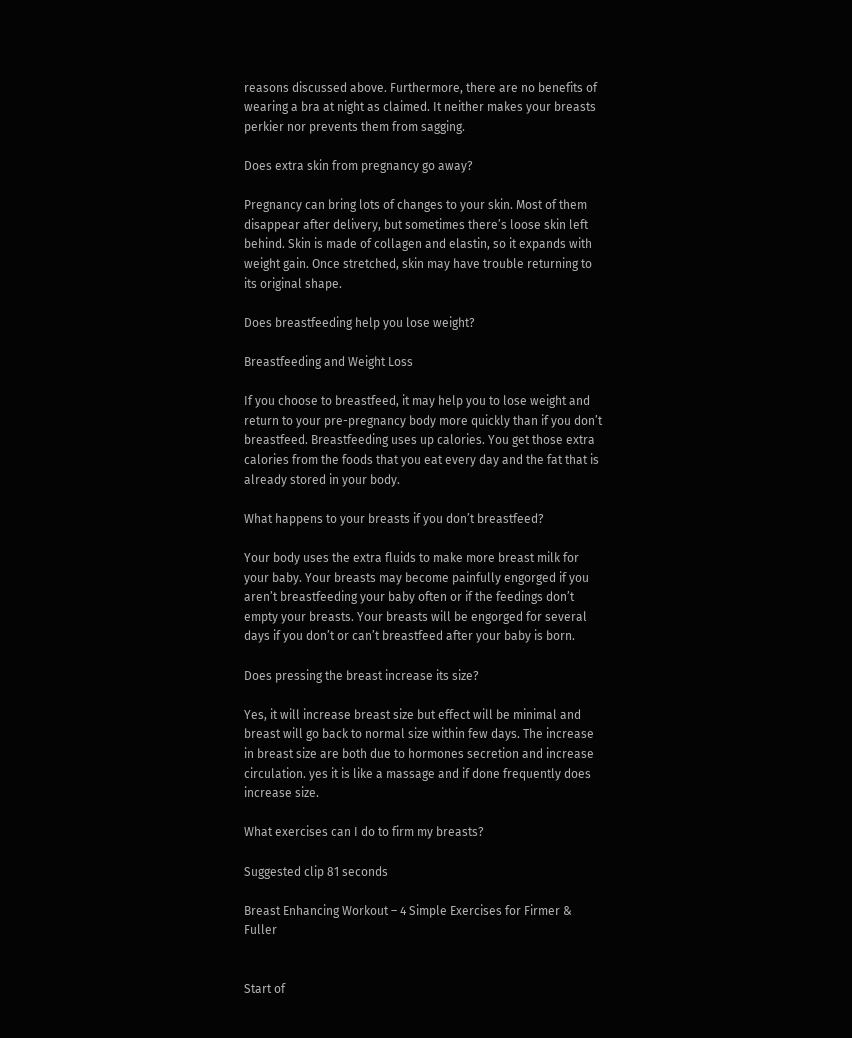reasons discussed above. Furthermore, there are no benefits of wearing a bra at night as claimed. It neither makes your breasts perkier nor prevents them from sagging.

Does extra skin from pregnancy go away?

Pregnancy can bring lots of changes to your skin. Most of them disappear after delivery, but sometimes there’s loose skin left behind. Skin is made of collagen and elastin, so it expands with weight gain. Once stretched, skin may have trouble returning to its original shape.

Does breastfeeding help you lose weight?

Breastfeeding and Weight Loss

If you choose to breastfeed, it may help you to lose weight and return to your pre-pregnancy body more quickly than if you don’t breastfeed. Breastfeeding uses up calories. You get those extra calories from the foods that you eat every day and the fat that is already stored in your body.

What happens to your breasts if you don’t breastfeed?

Your body uses the extra fluids to make more breast milk for your baby. Your breasts may become painfully engorged if you aren’t breastfeeding your baby often or if the feedings don’t empty your breasts. Your breasts will be engorged for several days if you don’t or can’t breastfeed after your baby is born.

Does pressing the breast increase its size?

Yes, it will increase breast size but effect will be minimal and breast will go back to normal size within few days. The increase in breast size are both due to hormones secretion and increase circulation. yes it is like a massage and if done frequently does increase size.

What exercises can I do to firm my breasts?

Suggested clip 81 seconds

Breast Enhancing Workout – 4 Simple Exercises for Firmer & Fuller


Start of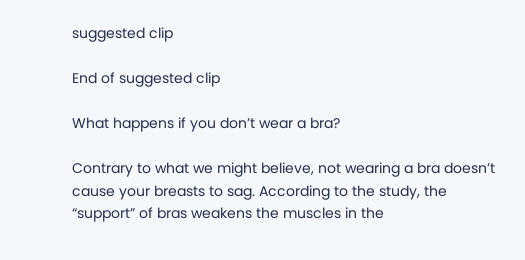suggested clip

End of suggested clip

What happens if you don’t wear a bra?

Contrary to what we might believe, not wearing a bra doesn’t cause your breasts to sag. According to the study, the “support” of bras weakens the muscles in the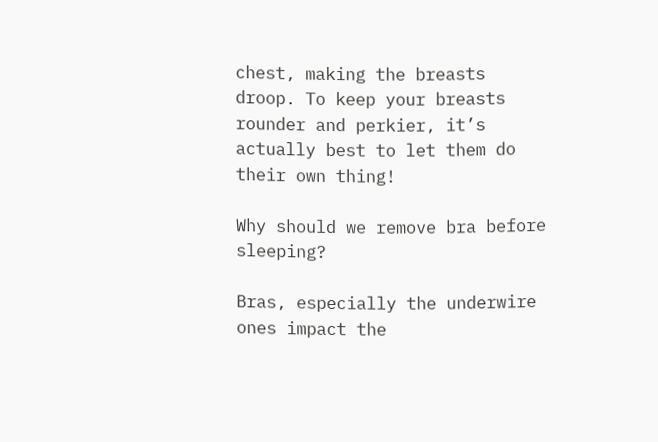chest, making the breasts droop. To keep your breasts rounder and perkier, it’s actually best to let them do their own thing!

Why should we remove bra before sleeping?

Bras, especially the underwire ones impact the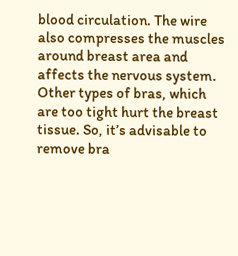blood circulation. The wire also compresses the muscles around breast area and affects the nervous system. Other types of bras, which are too tight hurt the breast tissue. So, it’s advisable to remove bra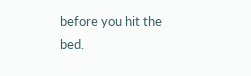before you hit the bed.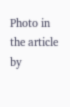Photo in the article by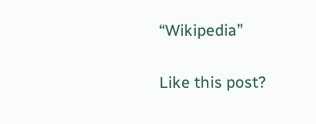“Wikipedia”

Like this post?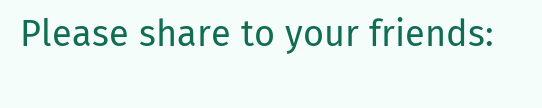Please share to your friends: